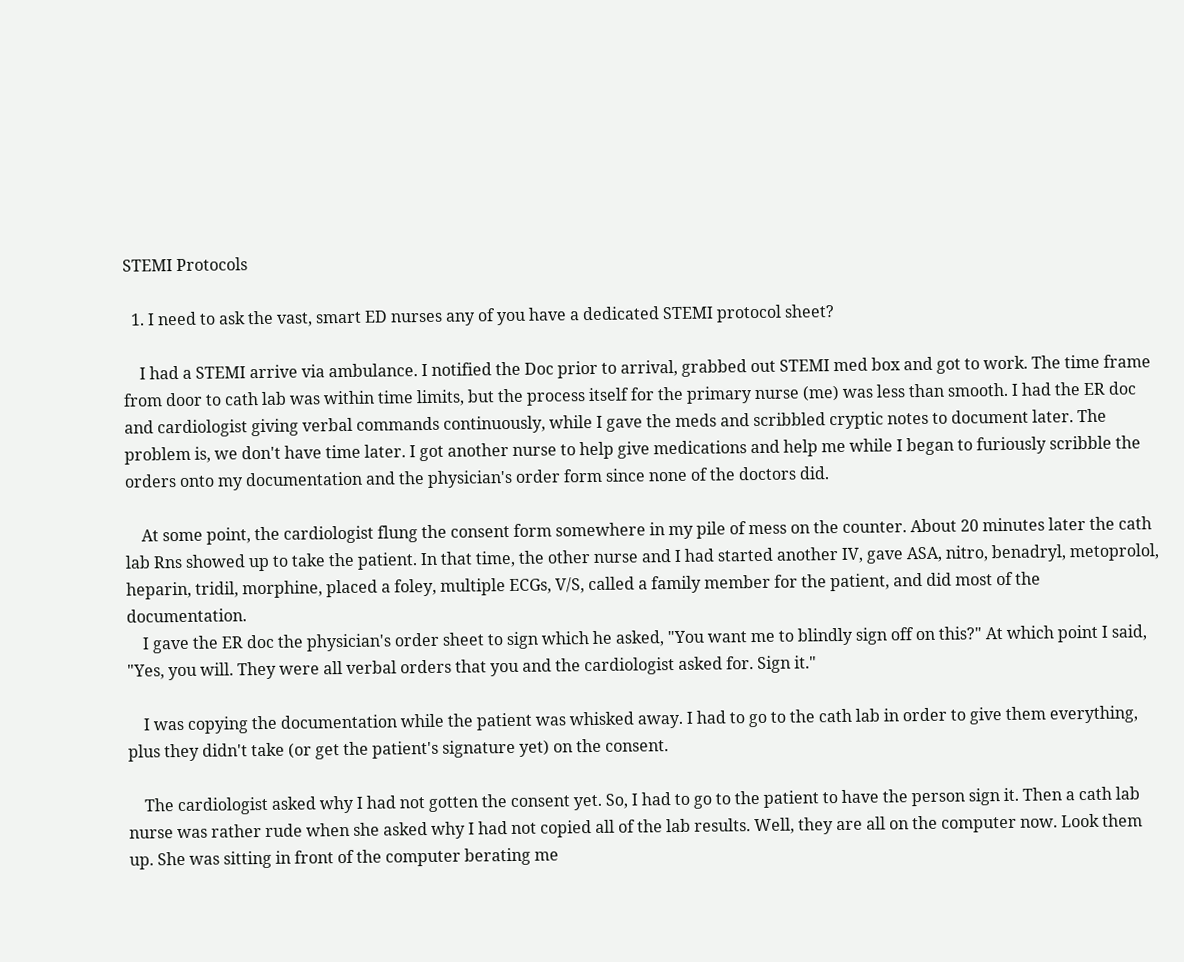STEMI Protocols

  1. I need to ask the vast, smart ED nurses any of you have a dedicated STEMI protocol sheet?

    I had a STEMI arrive via ambulance. I notified the Doc prior to arrival, grabbed out STEMI med box and got to work. The time frame from door to cath lab was within time limits, but the process itself for the primary nurse (me) was less than smooth. I had the ER doc and cardiologist giving verbal commands continuously, while I gave the meds and scribbled cryptic notes to document later. The problem is, we don't have time later. I got another nurse to help give medications and help me while I began to furiously scribble the orders onto my documentation and the physician's order form since none of the doctors did.

    At some point, the cardiologist flung the consent form somewhere in my pile of mess on the counter. About 20 minutes later the cath lab Rns showed up to take the patient. In that time, the other nurse and I had started another IV, gave ASA, nitro, benadryl, metoprolol, heparin, tridil, morphine, placed a foley, multiple ECGs, V/S, called a family member for the patient, and did most of the documentation.
    I gave the ER doc the physician's order sheet to sign which he asked, "You want me to blindly sign off on this?" At which point I said, "Yes, you will. They were all verbal orders that you and the cardiologist asked for. Sign it."

    I was copying the documentation while the patient was whisked away. I had to go to the cath lab in order to give them everything, plus they didn't take (or get the patient's signature yet) on the consent.

    The cardiologist asked why I had not gotten the consent yet. So, I had to go to the patient to have the person sign it. Then a cath lab nurse was rather rude when she asked why I had not copied all of the lab results. Well, they are all on the computer now. Look them up. She was sitting in front of the computer berating me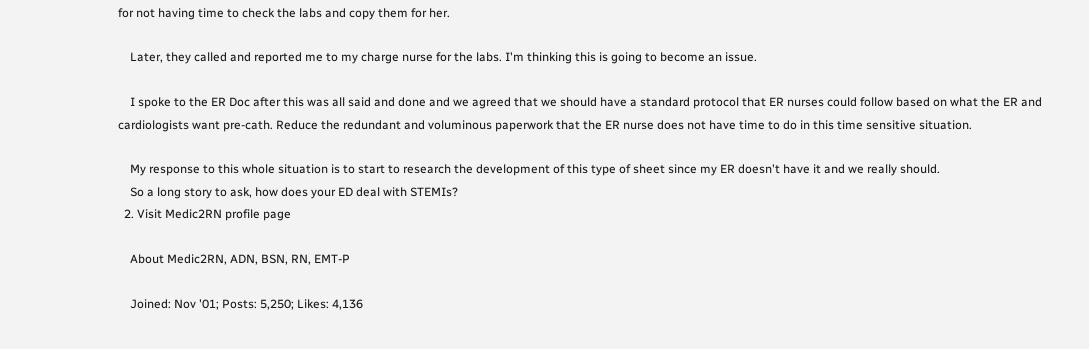for not having time to check the labs and copy them for her.

    Later, they called and reported me to my charge nurse for the labs. I'm thinking this is going to become an issue.

    I spoke to the ER Doc after this was all said and done and we agreed that we should have a standard protocol that ER nurses could follow based on what the ER and cardiologists want pre-cath. Reduce the redundant and voluminous paperwork that the ER nurse does not have time to do in this time sensitive situation.

    My response to this whole situation is to start to research the development of this type of sheet since my ER doesn't have it and we really should.
    So a long story to ask, how does your ED deal with STEMIs?
  2. Visit Medic2RN profile page

    About Medic2RN, ADN, BSN, RN, EMT-P

    Joined: Nov '01; Posts: 5,250; Likes: 4,136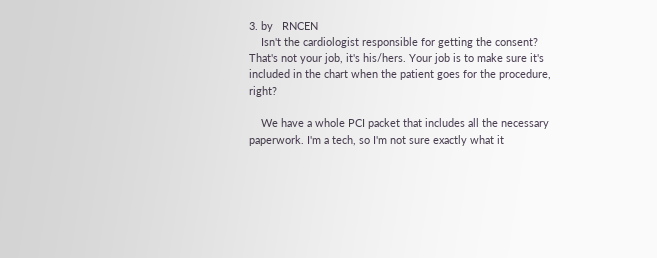3. by   RNCEN
    Isn't the cardiologist responsible for getting the consent? That's not your job, it's his/hers. Your job is to make sure it's included in the chart when the patient goes for the procedure, right?

    We have a whole PCI packet that includes all the necessary paperwork. I'm a tech, so I'm not sure exactly what it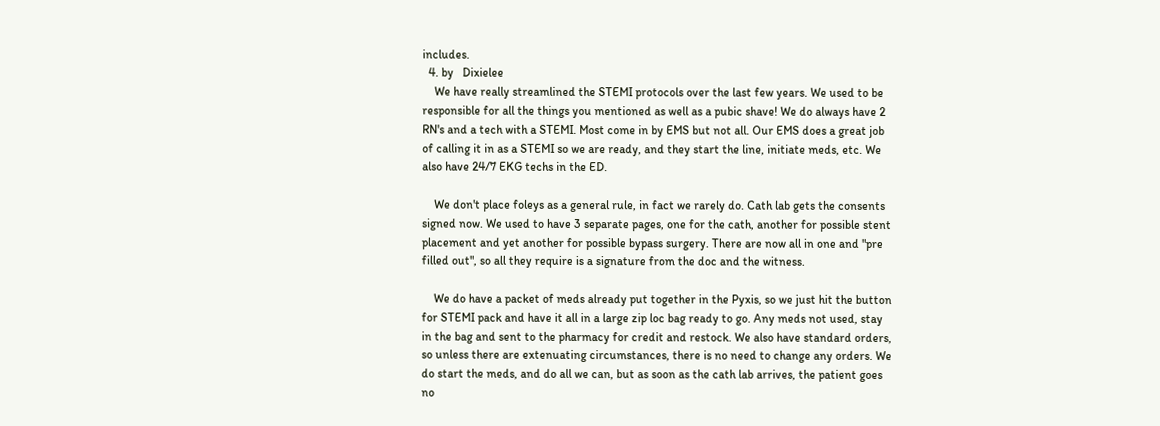includes.
  4. by   Dixielee
    We have really streamlined the STEMI protocols over the last few years. We used to be responsible for all the things you mentioned as well as a pubic shave! We do always have 2 RN's and a tech with a STEMI. Most come in by EMS but not all. Our EMS does a great job of calling it in as a STEMI so we are ready, and they start the line, initiate meds, etc. We also have 24/7 EKG techs in the ED.

    We don't place foleys as a general rule, in fact we rarely do. Cath lab gets the consents signed now. We used to have 3 separate pages, one for the cath, another for possible stent placement and yet another for possible bypass surgery. There are now all in one and "pre filled out", so all they require is a signature from the doc and the witness.

    We do have a packet of meds already put together in the Pyxis, so we just hit the button for STEMI pack and have it all in a large zip loc bag ready to go. Any meds not used, stay in the bag and sent to the pharmacy for credit and restock. We also have standard orders, so unless there are extenuating circumstances, there is no need to change any orders. We do start the meds, and do all we can, but as soon as the cath lab arrives, the patient goes no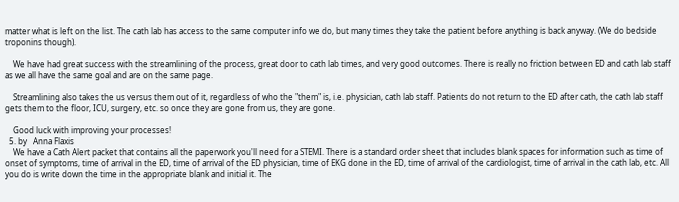matter what is left on the list. The cath lab has access to the same computer info we do, but many times they take the patient before anything is back anyway. (We do bedside troponins though).

    We have had great success with the streamlining of the process, great door to cath lab times, and very good outcomes. There is really no friction between ED and cath lab staff as we all have the same goal and are on the same page.

    Streamlining also takes the us versus them out of it, regardless of who the "them" is, i.e. physician, cath lab staff. Patients do not return to the ED after cath, the cath lab staff gets them to the floor, ICU, surgery, etc. so once they are gone from us, they are gone.

    Good luck with improving your processes!
  5. by   Anna Flaxis
    We have a Cath Alert packet that contains all the paperwork you'll need for a STEMI. There is a standard order sheet that includes blank spaces for information such as time of onset of symptoms, time of arrival in the ED, time of arrival of the ED physician, time of EKG done in the ED, time of arrival of the cardiologist, time of arrival in the cath lab, etc. All you do is write down the time in the appropriate blank and initial it. The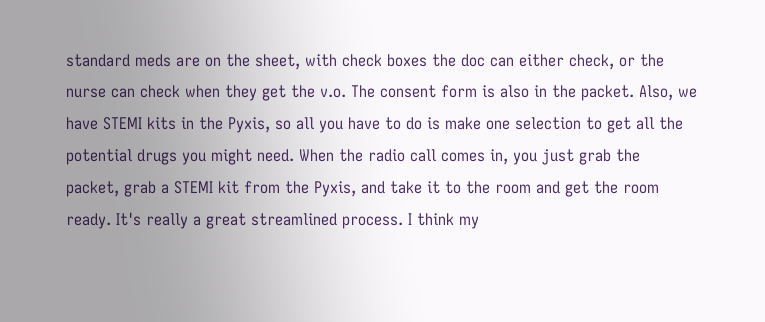standard meds are on the sheet, with check boxes the doc can either check, or the nurse can check when they get the v.o. The consent form is also in the packet. Also, we have STEMI kits in the Pyxis, so all you have to do is make one selection to get all the potential drugs you might need. When the radio call comes in, you just grab the packet, grab a STEMI kit from the Pyxis, and take it to the room and get the room ready. It's really a great streamlined process. I think my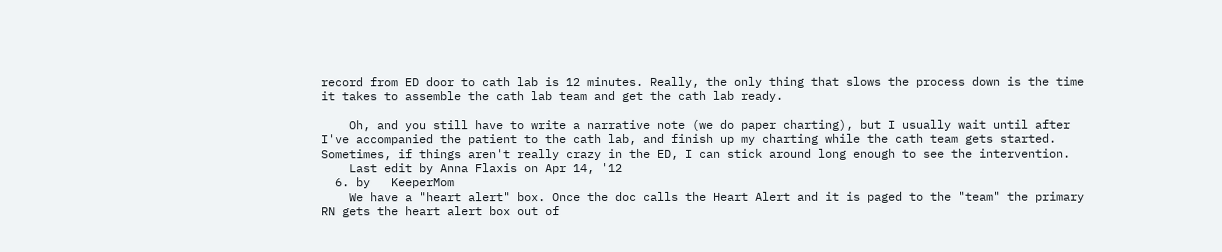record from ED door to cath lab is 12 minutes. Really, the only thing that slows the process down is the time it takes to assemble the cath lab team and get the cath lab ready.

    Oh, and you still have to write a narrative note (we do paper charting), but I usually wait until after I've accompanied the patient to the cath lab, and finish up my charting while the cath team gets started. Sometimes, if things aren't really crazy in the ED, I can stick around long enough to see the intervention.
    Last edit by Anna Flaxis on Apr 14, '12
  6. by   KeeperMom
    We have a "heart alert" box. Once the doc calls the Heart Alert and it is paged to the "team" the primary RN gets the heart alert box out of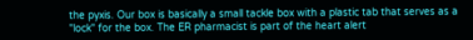the pyxis. Our box is basically a small tackle box with a plastic tab that serves as a "lock" for the box. The ER pharmacist is part of the heart alert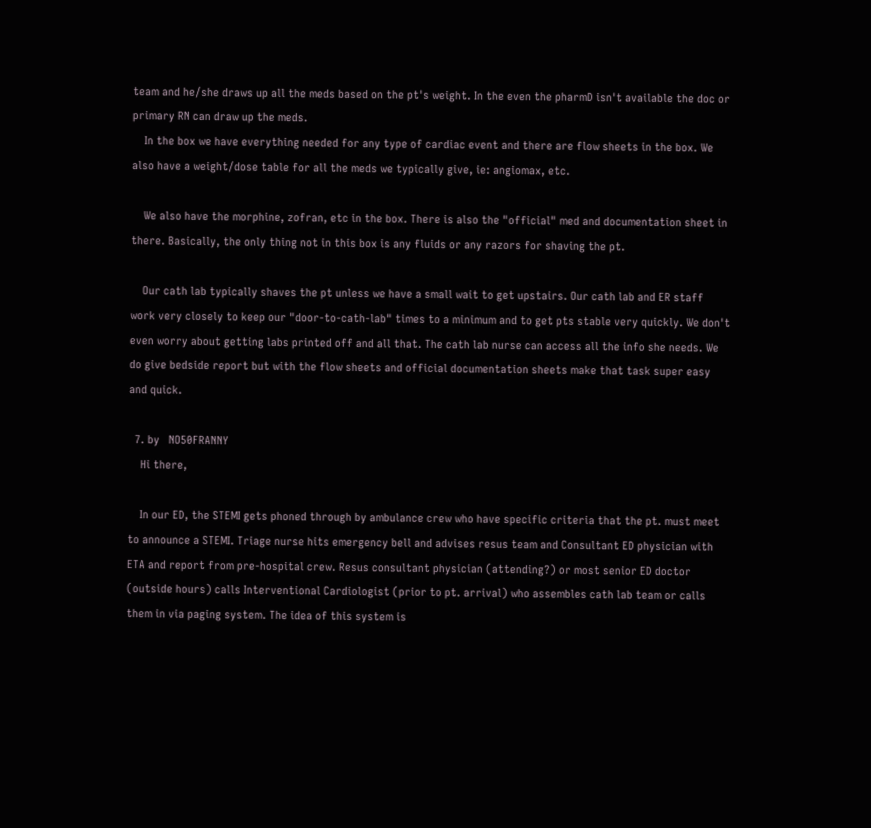team and he/she draws up all the meds based on the pt's weight. In the even the pharmD isn't available the doc or primary RN can draw up the meds.
    In the box we have everything needed for any type of cardiac event and there are flow sheets in the box. We also have a weight/dose table for all the meds we typically give, ie: angiomax, etc.

    We also have the morphine, zofran, etc in the box. There is also the "official" med and documentation sheet in there. Basically, the only thing not in this box is any fluids or any razors for shaving the pt.

    Our cath lab typically shaves the pt unless we have a small wait to get upstairs. Our cath lab and ER staff work very closely to keep our "door-to-cath-lab" times to a minimum and to get pts stable very quickly. We don't even worry about getting labs printed off and all that. The cath lab nurse can access all the info she needs. We do give bedside report but with the flow sheets and official documentation sheets make that task super easy and quick.

  7. by   NO50FRANNY
    Hi there,

    In our ED, the STEMI gets phoned through by ambulance crew who have specific criteria that the pt. must meet to announce a STEMI. Triage nurse hits emergency bell and advises resus team and Consultant ED physician with ETA and report from pre-hospital crew. Resus consultant physician (attending?) or most senior ED doctor (outside hours) calls Interventional Cardiologist (prior to pt. arrival) who assembles cath lab team or calls them in via paging system. The idea of this system is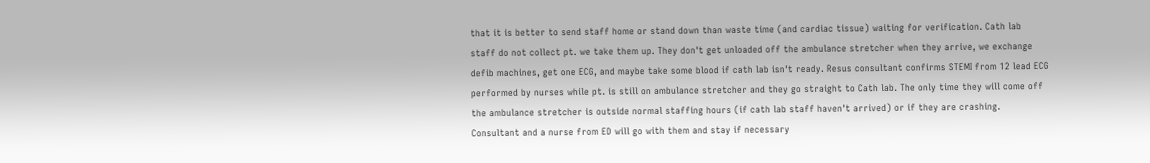that it is better to send staff home or stand down than waste time (and cardiac tissue) waiting for verification. Cath lab staff do not collect pt. we take them up. They don't get unloaded off the ambulance stretcher when they arrive, we exchange defib machines, get one ECG, and maybe take some blood if cath lab isn't ready. Resus consultant confirms STEMI from 12 lead ECG performed by nurses while pt. is still on ambulance stretcher and they go straight to Cath lab. The only time they will come off the ambulance stretcher is outside normal staffing hours (if cath lab staff haven't arrived) or if they are crashing. Consultant and a nurse from ED will go with them and stay if necessary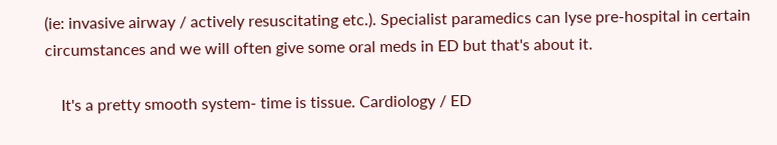(ie: invasive airway / actively resuscitating etc.). Specialist paramedics can lyse pre-hospital in certain circumstances and we will often give some oral meds in ED but that's about it.

    It's a pretty smooth system- time is tissue. Cardiology / ED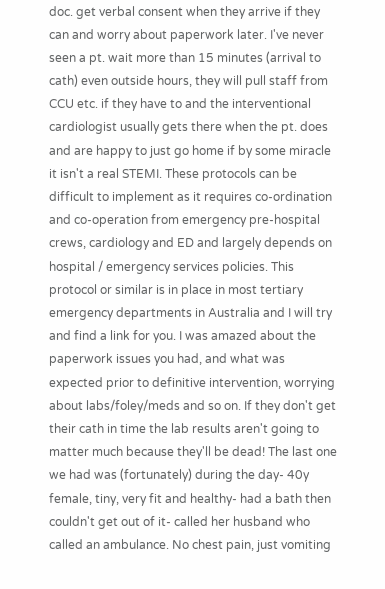doc. get verbal consent when they arrive if they can and worry about paperwork later. I've never seen a pt. wait more than 15 minutes (arrival to cath) even outside hours, they will pull staff from CCU etc. if they have to and the interventional cardiologist usually gets there when the pt. does and are happy to just go home if by some miracle it isn't a real STEMI. These protocols can be difficult to implement as it requires co-ordination and co-operation from emergency pre-hospital crews, cardiology and ED and largely depends on hospital / emergency services policies. This protocol or similar is in place in most tertiary emergency departments in Australia and I will try and find a link for you. I was amazed about the paperwork issues you had, and what was expected prior to definitive intervention, worrying about labs/foley/meds and so on. If they don't get their cath in time the lab results aren't going to matter much because they'll be dead! The last one we had was (fortunately) during the day- 40y female, tiny, very fit and healthy- had a bath then couldn't get out of it- called her husband who called an ambulance. No chest pain, just vomiting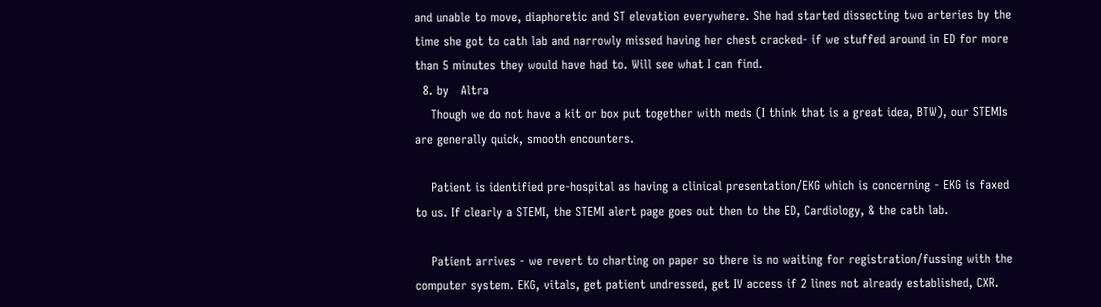and unable to move, diaphoretic and ST elevation everywhere. She had started dissecting two arteries by the time she got to cath lab and narrowly missed having her chest cracked- if we stuffed around in ED for more than 5 minutes they would have had to. Will see what I can find.
  8. by   Altra
    Though we do not have a kit or box put together with meds (I think that is a great idea, BTW), our STEMIs are generally quick, smooth encounters.

    Patient is identified pre-hospital as having a clinical presentation/EKG which is concerning - EKG is faxed to us. If clearly a STEMI, the STEMI alert page goes out then to the ED, Cardiology, & the cath lab.

    Patient arrives - we revert to charting on paper so there is no waiting for registration/fussing with the computer system. EKG, vitals, get patient undressed, get IV access if 2 lines not already established, CXR.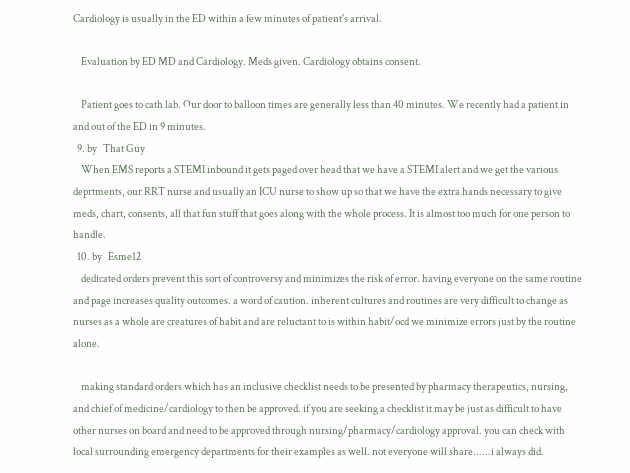Cardiology is usually in the ED within a few minutes of patient's arrival.

    Evaluation by ED MD and Cardiology. Meds given. Cardiology obtains consent.

    Patient goes to cath lab. Our door to balloon times are generally less than 40 minutes. We recently had a patient in and out of the ED in 9 minutes.
  9. by   That Guy
    When EMS reports a STEMI inbound it gets paged over head that we have a STEMI alert and we get the various deprtments, our RRT nurse and usually an ICU nurse to show up so that we have the extra hands necessary to give meds, chart, consents, all that fun stuff that goes along with the whole process. It is almost too much for one person to handle.
  10. by   Esme12
    dedicated orders prevent this sort of controversy and minimizes the risk of error. having everyone on the same routine and page increases quality outcomes. a word of caution. inherent cultures and routines are very difficult to change as nurses as a whole are creatures of habit and are reluctant to is within habit/ocd we minimize errors just by the routine alone.

    making standard orders which has an inclusive checklist needs to be presented by pharmacy therapeutics, nursing, and chief of medicine/cardiology to then be approved. if you are seeking a checklist it may be just as difficult to have other nurses on board and need to be approved through nursing/pharmacy/cardiology approval. you can check with local surrounding emergency departments for their examples as well. not everyone will share......i always did.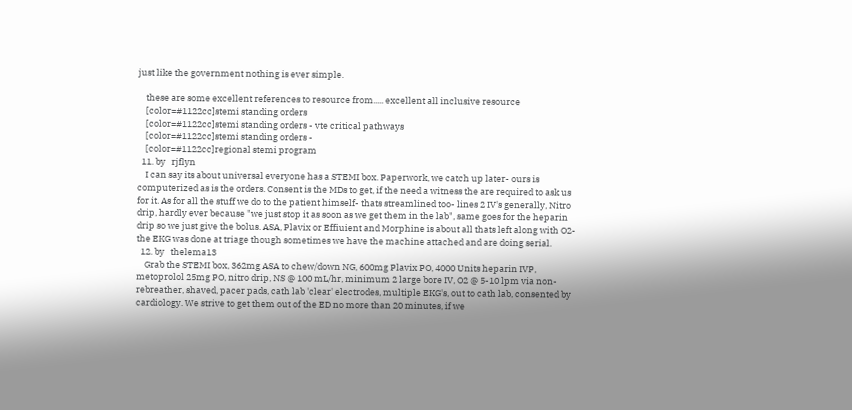just like the government nothing is ever simple.

    these are some excellent references to resource from..... excellent all inclusive resource
    [color=#1122cc]stemi standing orders
    [color=#1122cc]stemi standing orders - vte critical pathways
    [color=#1122cc]stemi standing orders -
    [color=#1122cc]regional stemi program
  11. by   rjflyn
    I can say its about universal everyone has a STEMI box. Paperwork, we catch up later- ours is computerized as is the orders. Consent is the MDs to get, if the need a witness the are required to ask us for it. As for all the stuff we do to the patient himself- thats streamlined too- lines 2 IV's generally, Nitro drip, hardly ever because "we just stop it as soon as we get them in the lab", same goes for the heparin drip so we just give the bolus. ASA, Plavix or Effiuient and Morphine is about all thats left along with O2- the EKG was done at triage though sometimes we have the machine attached and are doing serial.
  12. by   thelema13
    Grab the STEMI box, 362mg ASA to chew/down NG, 600mg Plavix PO, 4000 Units heparin IVP, metoprolol 25mg PO, nitro drip, NS @ 100 mL/hr, minimum 2 large bore IV, O2 @ 5-10 lpm via non-rebreather, shaved, pacer pads, cath lab 'clear' electrodes, multiple EKG's, out to cath lab, consented by cardiology. We strive to get them out of the ED no more than 20 minutes, if we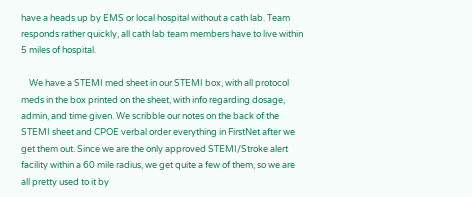have a heads up by EMS or local hospital without a cath lab. Team responds rather quickly, all cath lab team members have to live within 5 miles of hospital.

    We have a STEMI med sheet in our STEMI box, with all protocol meds in the box printed on the sheet, with info regarding dosage, admin, and time given. We scribble our notes on the back of the STEMI sheet and CPOE verbal order everything in FirstNet after we get them out. Since we are the only approved STEMI/Stroke alert facility within a 60 mile radius, we get quite a few of them, so we are all pretty used to it by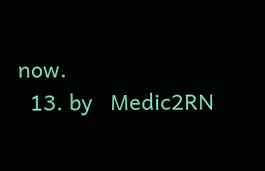now.
  13. by   Medic2RN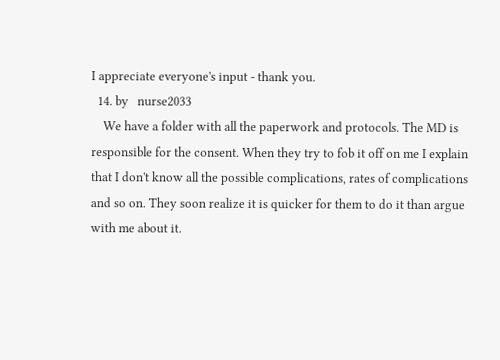I appreciate everyone's input - thank you.
  14. by   nurse2033
    We have a folder with all the paperwork and protocols. The MD is responsible for the consent. When they try to fob it off on me I explain that I don't know all the possible complications, rates of complications and so on. They soon realize it is quicker for them to do it than argue with me about it.